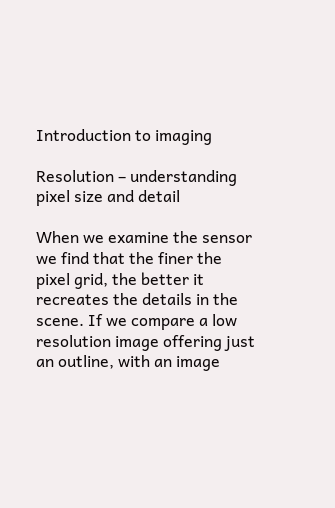Introduction to imaging

Resolution – understanding pixel size and detail

When we examine the sensor we find that the finer the pixel grid, the better it recreates the details in the scene. If we compare a low resolution image offering just an outline, with an image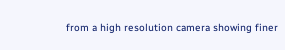from a high resolution camera showing finer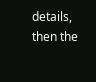details, then the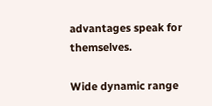advantages speak for themselves.

Wide dynamic range